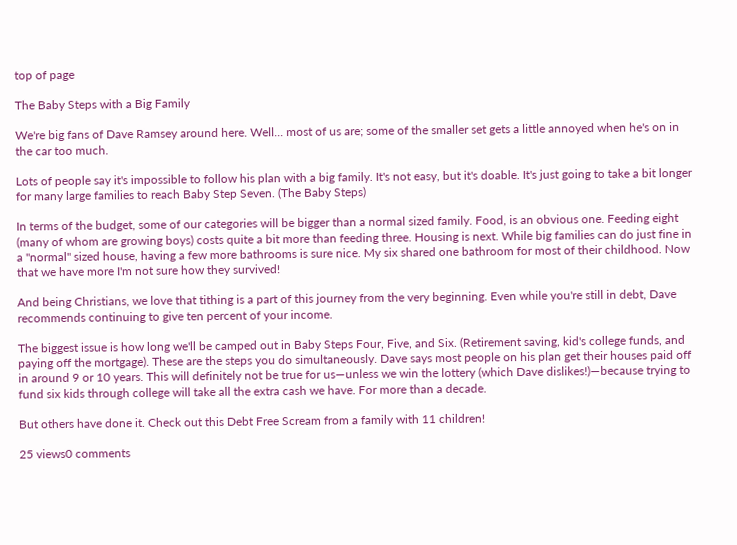top of page

The Baby Steps with a Big Family

We're big fans of Dave Ramsey around here. Well... most of us are; some of the smaller set gets a little annoyed when he's on in the car too much.

Lots of people say it's impossible to follow his plan with a big family. It's not easy, but it's doable. It's just going to take a bit longer for many large families to reach Baby Step Seven. (The Baby Steps)

In terms of the budget, some of our categories will be bigger than a normal sized family. Food, is an obvious one. Feeding eight (many of whom are growing boys) costs quite a bit more than feeding three. Housing is next. While big families can do just fine in a "normal" sized house, having a few more bathrooms is sure nice. My six shared one bathroom for most of their childhood. Now that we have more I'm not sure how they survived!

And being Christians, we love that tithing is a part of this journey from the very beginning. Even while you're still in debt, Dave recommends continuing to give ten percent of your income.

The biggest issue is how long we'll be camped out in Baby Steps Four, Five, and Six. (Retirement saving, kid's college funds, and paying off the mortgage). These are the steps you do simultaneously. Dave says most people on his plan get their houses paid off in around 9 or 10 years. This will definitely not be true for us—unless we win the lottery (which Dave dislikes!)—because trying to fund six kids through college will take all the extra cash we have. For more than a decade.

But others have done it. Check out this Debt Free Scream from a family with 11 children!

25 views0 comments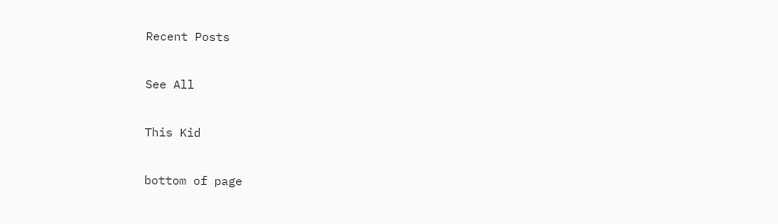Recent Posts

See All

This Kid

bottom of page